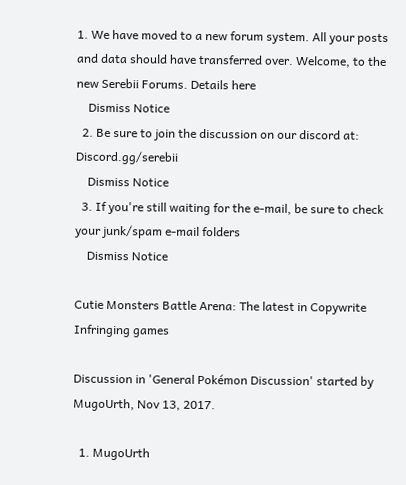1. We have moved to a new forum system. All your posts and data should have transferred over. Welcome, to the new Serebii Forums. Details here
    Dismiss Notice
  2. Be sure to join the discussion on our discord at: Discord.gg/serebii
    Dismiss Notice
  3. If you're still waiting for the e-mail, be sure to check your junk/spam e-mail folders
    Dismiss Notice

Cutie Monsters Battle Arena: The latest in Copywrite Infringing games

Discussion in 'General Pokémon Discussion' started by MugoUrth, Nov 13, 2017.

  1. MugoUrth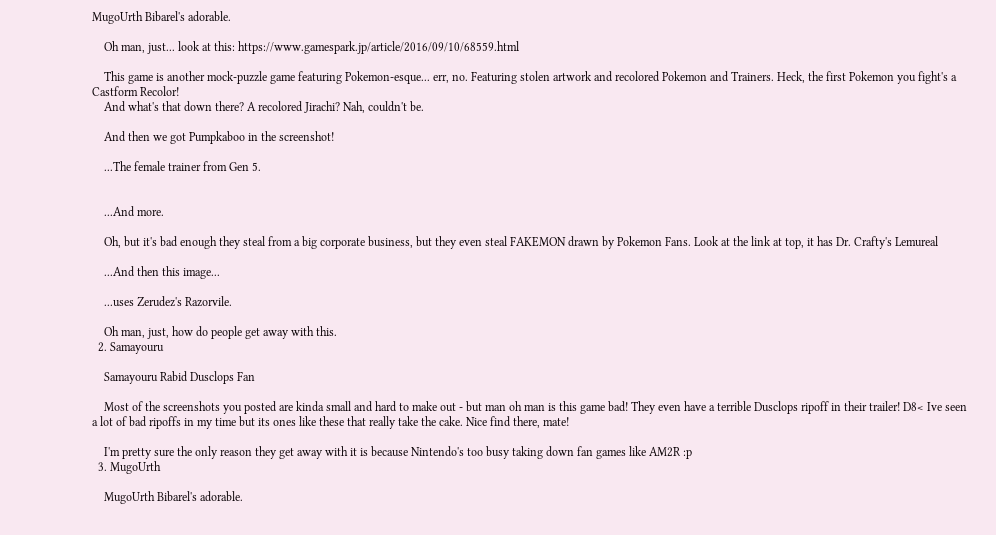MugoUrth Bibarel's adorable.

    Oh man, just... look at this: https://www.gamespark.jp/article/2016/09/10/68559.html

    This game is another mock-puzzle game featuring Pokemon-esque... err, no. Featuring stolen artwork and recolored Pokemon and Trainers. Heck, the first Pokemon you fight's a Castform Recolor!
    And what's that down there? A recolored Jirachi? Nah, couldn't be.

    And then we got Pumpkaboo in the screenshot!

    ...The female trainer from Gen 5.


    ...And more.

    Oh, but it's bad enough they steal from a big corporate business, but they even steal FAKEMON drawn by Pokemon Fans. Look at the link at top, it has Dr. Crafty's Lemureal

    ...And then this image...

    ...uses Zerudez's Razorvile.

    Oh man, just, how do people get away with this.
  2. Samayouru

    Samayouru Rabid Dusclops Fan

    Most of the screenshots you posted are kinda small and hard to make out - but man oh man is this game bad! They even have a terrible Dusclops ripoff in their trailer! D8< Ive seen a lot of bad ripoffs in my time but its ones like these that really take the cake. Nice find there, mate!

    I'm pretty sure the only reason they get away with it is because Nintendo's too busy taking down fan games like AM2R :p
  3. MugoUrth

    MugoUrth Bibarel's adorable.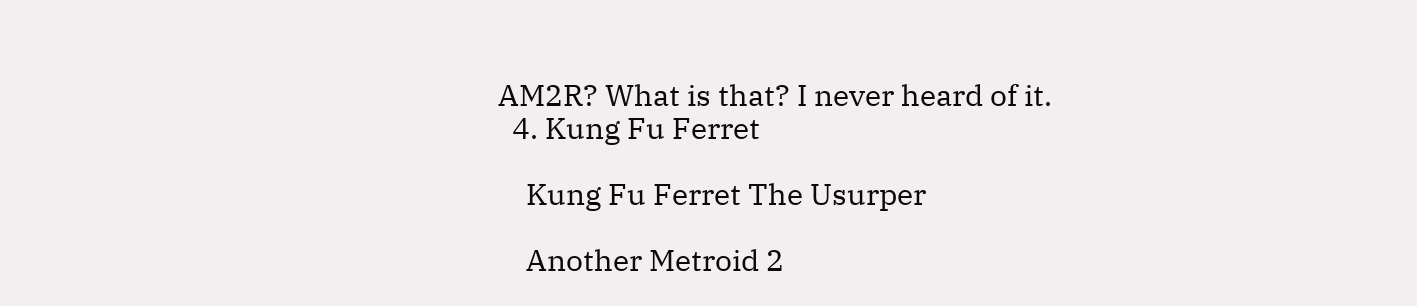AM2R? What is that? I never heard of it.
  4. Kung Fu Ferret

    Kung Fu Ferret The Usurper

    Another Metroid 2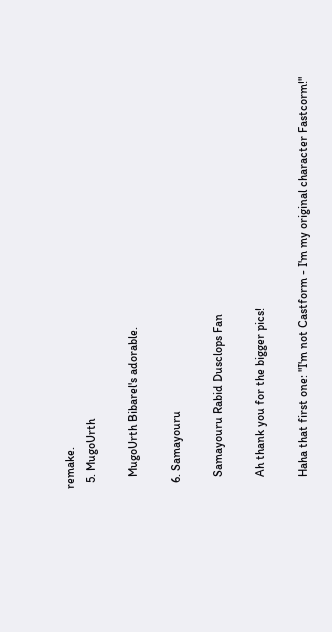remake.
  5. MugoUrth

    MugoUrth Bibarel's adorable.

  6. Samayouru

    Samayouru Rabid Dusclops Fan

    Ah thank you for the bigger pics!

    Haha that first one: "I'm not Castform - I'm my original character Fastcorm!"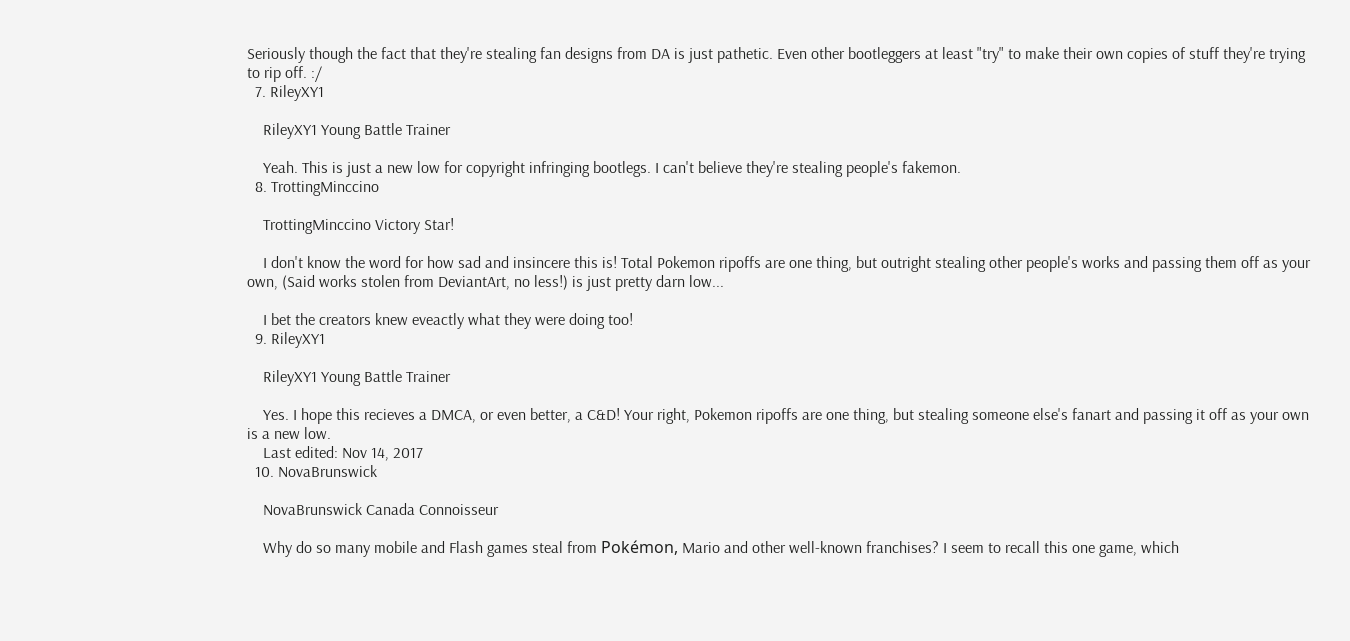Seriously though the fact that they're stealing fan designs from DA is just pathetic. Even other bootleggers at least "try" to make their own copies of stuff they're trying to rip off. :/
  7. RileyXY1

    RileyXY1 Young Battle Trainer

    Yeah. This is just a new low for copyright infringing bootlegs. I can't believe they're stealing people's fakemon.
  8. TrottingMinccino

    TrottingMinccino Victory Star!

    I don't know the word for how sad and insincere this is! Total Pokemon ripoffs are one thing, but outright stealing other people's works and passing them off as your own, (Said works stolen from DeviantArt, no less!) is just pretty darn low...

    I bet the creators knew eveactly what they were doing too!
  9. RileyXY1

    RileyXY1 Young Battle Trainer

    Yes. I hope this recieves a DMCA, or even better, a C&D! Your right, Pokemon ripoffs are one thing, but stealing someone else's fanart and passing it off as your own is a new low.
    Last edited: Nov 14, 2017
  10. NovaBrunswick

    NovaBrunswick Canada Connoisseur

    Why do so many mobile and Flash games steal from Pokémon, Mario and other well-known franchises? I seem to recall this one game, which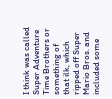I think was called Super Adventure Time Brothers or something of that ilk, which ripped off Super Mario Bros. and included some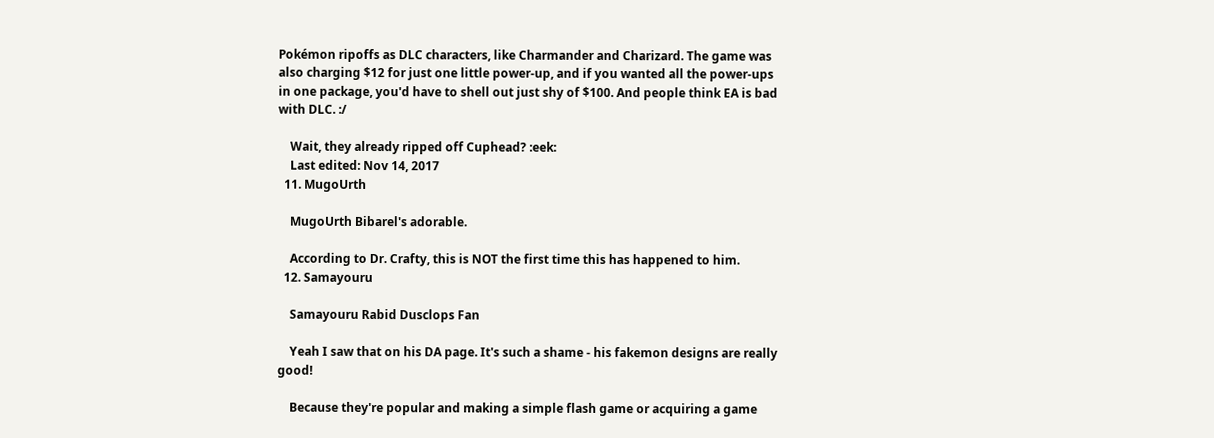Pokémon ripoffs as DLC characters, like Charmander and Charizard. The game was also charging $12 for just one little power-up, and if you wanted all the power-ups in one package, you'd have to shell out just shy of $100. And people think EA is bad with DLC. :/

    Wait, they already ripped off Cuphead? :eek:
    Last edited: Nov 14, 2017
  11. MugoUrth

    MugoUrth Bibarel's adorable.

    According to Dr. Crafty, this is NOT the first time this has happened to him.
  12. Samayouru

    Samayouru Rabid Dusclops Fan

    Yeah I saw that on his DA page. It's such a shame - his fakemon designs are really good!

    Because they're popular and making a simple flash game or acquiring a game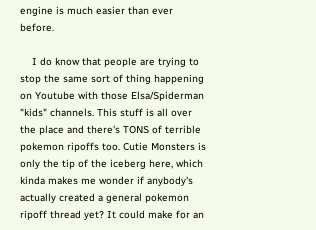engine is much easier than ever before.

    I do know that people are trying to stop the same sort of thing happening on Youtube with those Elsa/Spiderman "kids" channels. This stuff is all over the place and there's TONS of terrible pokemon ripoffs too. Cutie Monsters is only the tip of the iceberg here, which kinda makes me wonder if anybody's actually created a general pokemon ripoff thread yet? It could make for an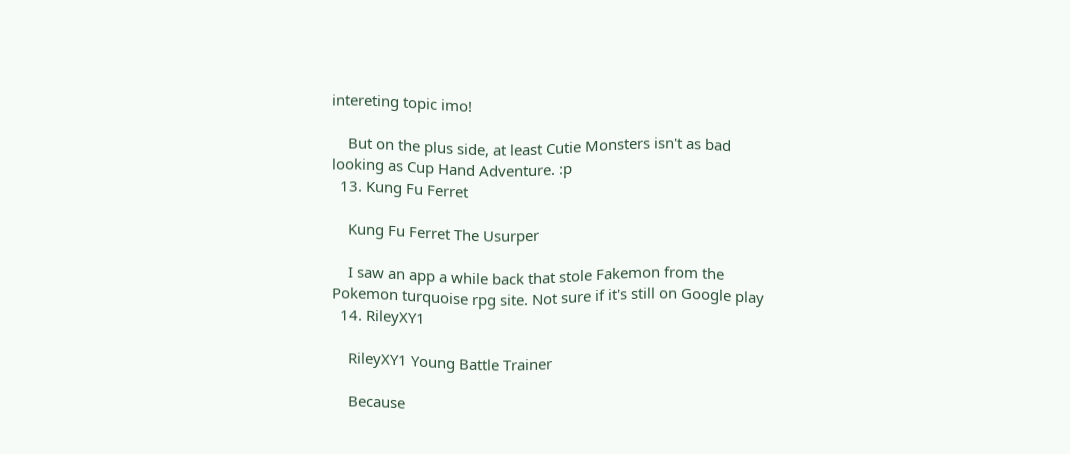intereting topic imo!

    But on the plus side, at least Cutie Monsters isn't as bad looking as Cup Hand Adventure. :p
  13. Kung Fu Ferret

    Kung Fu Ferret The Usurper

    I saw an app a while back that stole Fakemon from the Pokemon turquoise rpg site. Not sure if it's still on Google play
  14. RileyXY1

    RileyXY1 Young Battle Trainer

    Because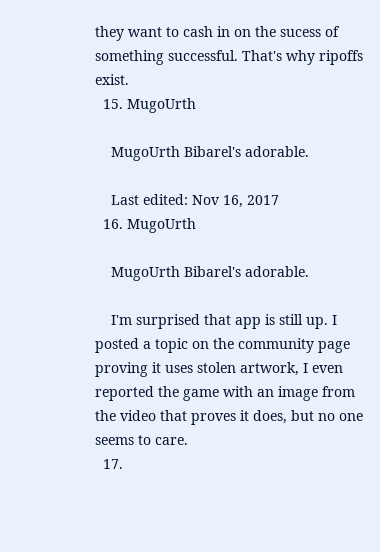they want to cash in on the sucess of something successful. That's why ripoffs exist.
  15. MugoUrth

    MugoUrth Bibarel's adorable.

    Last edited: Nov 16, 2017
  16. MugoUrth

    MugoUrth Bibarel's adorable.

    I'm surprised that app is still up. I posted a topic on the community page proving it uses stolen artwork, I even reported the game with an image from the video that proves it does, but no one seems to care.
  17.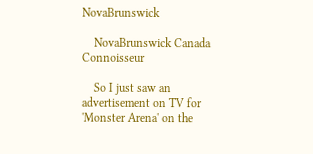NovaBrunswick

    NovaBrunswick Canada Connoisseur

    So I just saw an advertisement on TV for 'Monster Arena' on the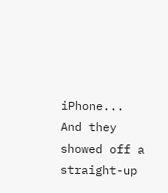iPhone... And they showed off a straight-up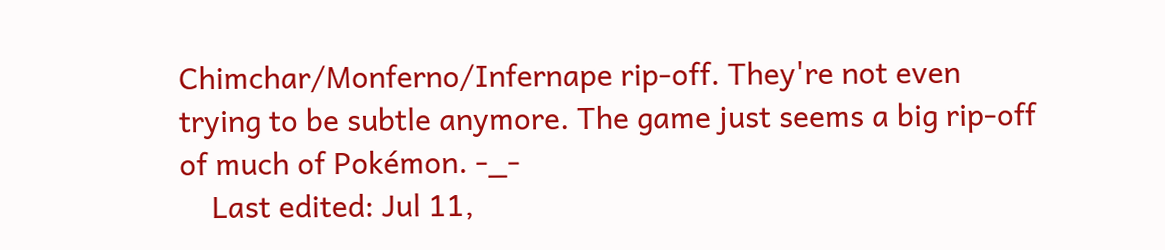Chimchar/Monferno/Infernape rip-off. They're not even trying to be subtle anymore. The game just seems a big rip-off of much of Pokémon. -_-
    Last edited: Jul 11,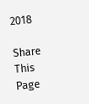2018

Share This Page